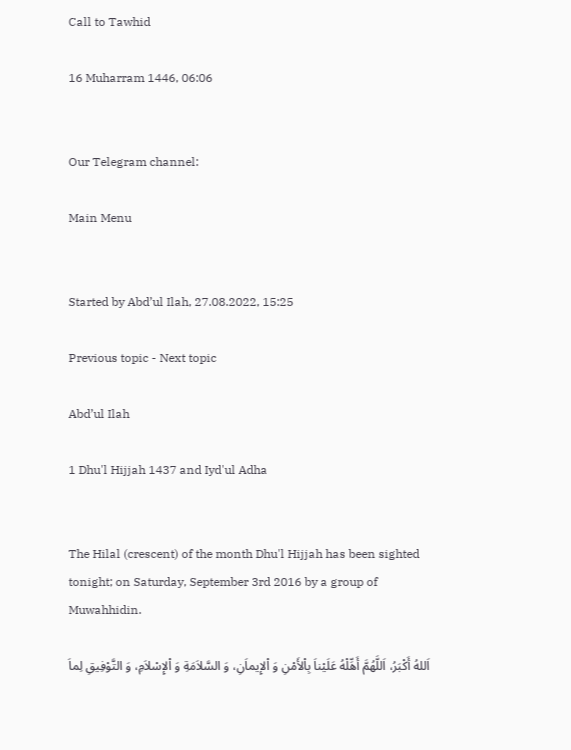Call to Tawhid

16 Muharram 1446, 06:06


Our Telegram channel:

Main Menu


Started by Abd’ul Ilah, 27.08.2022, 15:25

Previous topic - Next topic

Abd’ul Ilah

1 Dhu'l Hijjah 1437 and Iyd'ul Adha


The Hilal (crescent) of the month Dhu'l Hijjah has been sighted tonight; on Saturday, September 3rd 2016 by a group of Muwahhidin.

اَللهُ أَكْبَرُ، اَللَّهُمَّ أَهِّلْهُ عَلَيْناَ بِاْلأَمْنِ وَ اْلإِيماَنِ، وَ السَّلاَمَةِ وَ اْلإِسْلاَمِ، وَ التَّوْفِيقِ لِماَ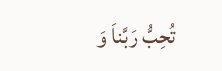تُحِبُّ رَبَّناَ وَ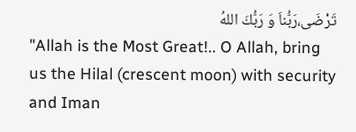تَرْضَى،رَبُّناَ وَ رَبُّكَ اللهُ
"Allah is the Most Great!.. O Allah, bring us the Hilal (crescent moon) with security and Iman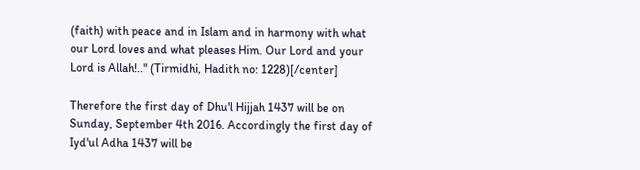(faith) with peace and in Islam and in harmony with what our Lord loves and what pleases Him. Our Lord and your Lord is Allah!.." (Tirmidhi, Hadith no: 1228)[/center]

Therefore the first day of Dhu'l Hijjah 1437 will be on Sunday, September 4th 2016. Accordingly the first day of Iyd'ul Adha 1437 will be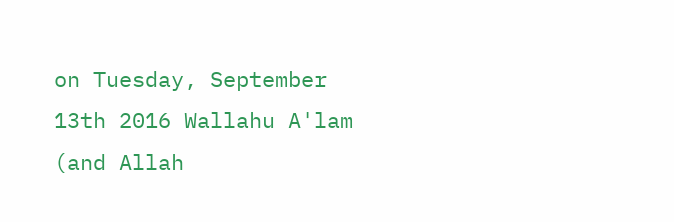on Tuesday, September 13th 2016 Wallahu A'lam (and Allah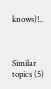knows)!..



Similar topics (5)